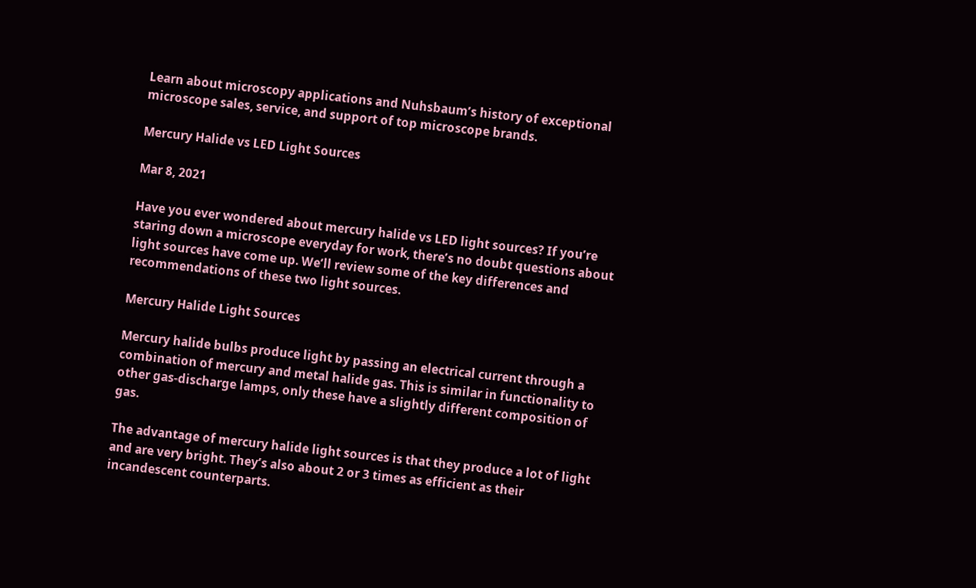Learn about microscopy applications and Nuhsbaum’s history of exceptional microscope sales, service, and support of top microscope brands.

Mercury Halide vs LED Light Sources

Mar 8, 2021

Have you ever wondered about mercury halide vs LED light sources? If you’re staring down a microscope everyday for work, there’s no doubt questions about light sources have come up. We’ll review some of the key differences and recommendations of these two light sources.

Mercury Halide Light Sources

Mercury halide bulbs produce light by passing an electrical current through a combination of mercury and metal halide gas. This is similar in functionality to other gas-discharge lamps, only these have a slightly different composition of gas.

The advantage of mercury halide light sources is that they produce a lot of light and are very bright. They’s also about 2 or 3 times as efficient as their incandescent counterparts.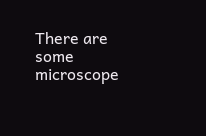There are some microscope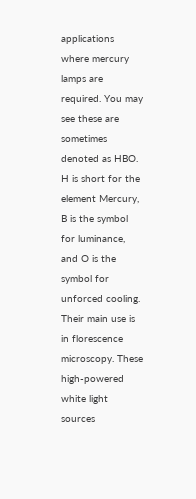applications where mercury lamps are required. You may see these are sometimes denoted as HBO. H is short for the element Mercury, B is the symbol for luminance, and O is the symbol for unforced cooling. Their main use is in florescence microscopy. These high-powered white light sources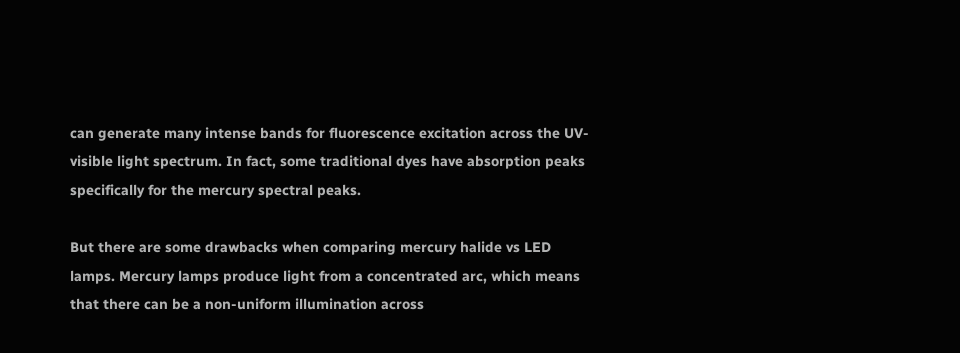can generate many intense bands for fluorescence excitation across the UV-visible light spectrum. In fact, some traditional dyes have absorption peaks specifically for the mercury spectral peaks.

But there are some drawbacks when comparing mercury halide vs LED lamps. Mercury lamps produce light from a concentrated arc, which means that there can be a non-uniform illumination across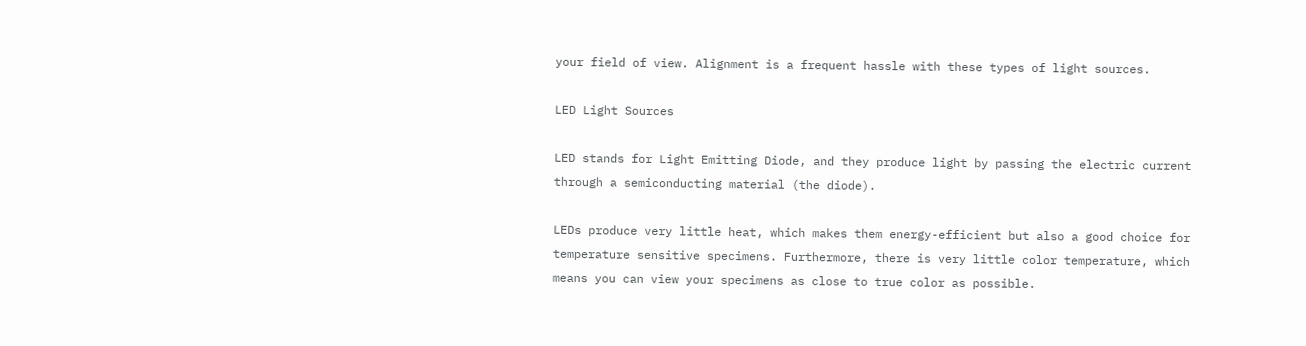your field of view. Alignment is a frequent hassle with these types of light sources.

LED Light Sources

LED stands for Light Emitting Diode, and they produce light by passing the electric current through a semiconducting material (the diode).

LEDs produce very little heat, which makes them energy-efficient but also a good choice for temperature sensitive specimens. Furthermore, there is very little color temperature, which means you can view your specimens as close to true color as possible.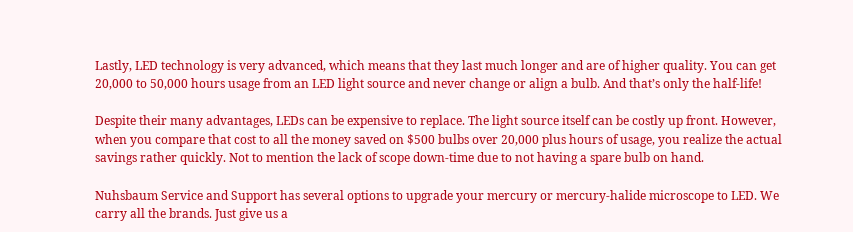Lastly, LED technology is very advanced, which means that they last much longer and are of higher quality. You can get 20,000 to 50,000 hours usage from an LED light source and never change or align a bulb. And that’s only the half-life!

Despite their many advantages, LEDs can be expensive to replace. The light source itself can be costly up front. However, when you compare that cost to all the money saved on $500 bulbs over 20,000 plus hours of usage, you realize the actual savings rather quickly. Not to mention the lack of scope down-time due to not having a spare bulb on hand.

Nuhsbaum Service and Support has several options to upgrade your mercury or mercury-halide microscope to LED. We carry all the brands. Just give us a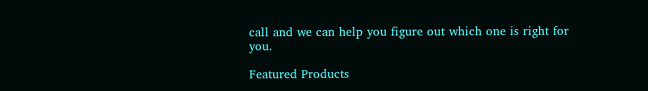call and we can help you figure out which one is right for you.

Featured Products